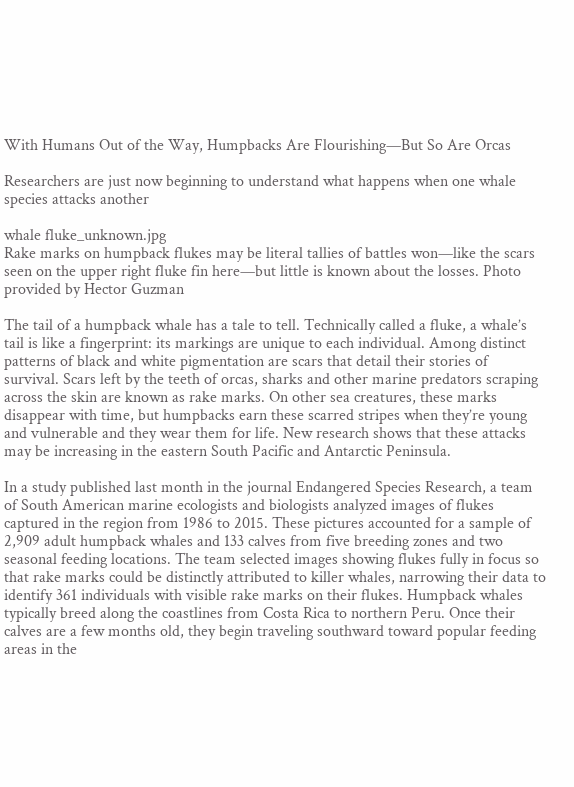With Humans Out of the Way, Humpbacks Are Flourishing—But So Are Orcas

Researchers are just now beginning to understand what happens when one whale species attacks another

whale fluke_unknown.jpg
Rake marks on humpback flukes may be literal tallies of battles won—like the scars seen on the upper right fluke fin here—but little is known about the losses. Photo provided by Hector Guzman

The tail of a humpback whale has a tale to tell. Technically called a fluke, a whale’s tail is like a fingerprint: its markings are unique to each individual. Among distinct patterns of black and white pigmentation are scars that detail their stories of survival. Scars left by the teeth of orcas, sharks and other marine predators scraping across the skin are known as rake marks. On other sea creatures, these marks disappear with time, but humpbacks earn these scarred stripes when they’re young and vulnerable and they wear them for life. New research shows that these attacks may be increasing in the eastern South Pacific and Antarctic Peninsula.

In a study published last month in the journal Endangered Species Research, a team of South American marine ecologists and biologists analyzed images of flukes captured in the region from 1986 to 2015. These pictures accounted for a sample of 2,909 adult humpback whales and 133 calves from five breeding zones and two seasonal feeding locations. The team selected images showing flukes fully in focus so that rake marks could be distinctly attributed to killer whales, narrowing their data to identify 361 individuals with visible rake marks on their flukes. Humpback whales typically breed along the coastlines from Costa Rica to northern Peru. Once their calves are a few months old, they begin traveling southward toward popular feeding areas in the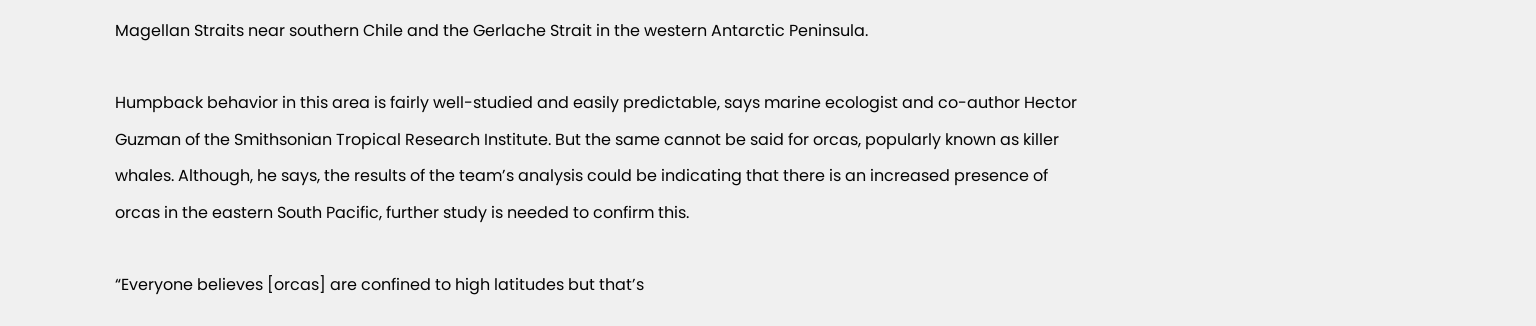Magellan Straits near southern Chile and the Gerlache Strait in the western Antarctic Peninsula.

Humpback behavior in this area is fairly well-studied and easily predictable, says marine ecologist and co-author Hector Guzman of the Smithsonian Tropical Research Institute. But the same cannot be said for orcas, popularly known as killer whales. Although, he says, the results of the team’s analysis could be indicating that there is an increased presence of orcas in the eastern South Pacific, further study is needed to confirm this.

“Everyone believes [orcas] are confined to high latitudes but that’s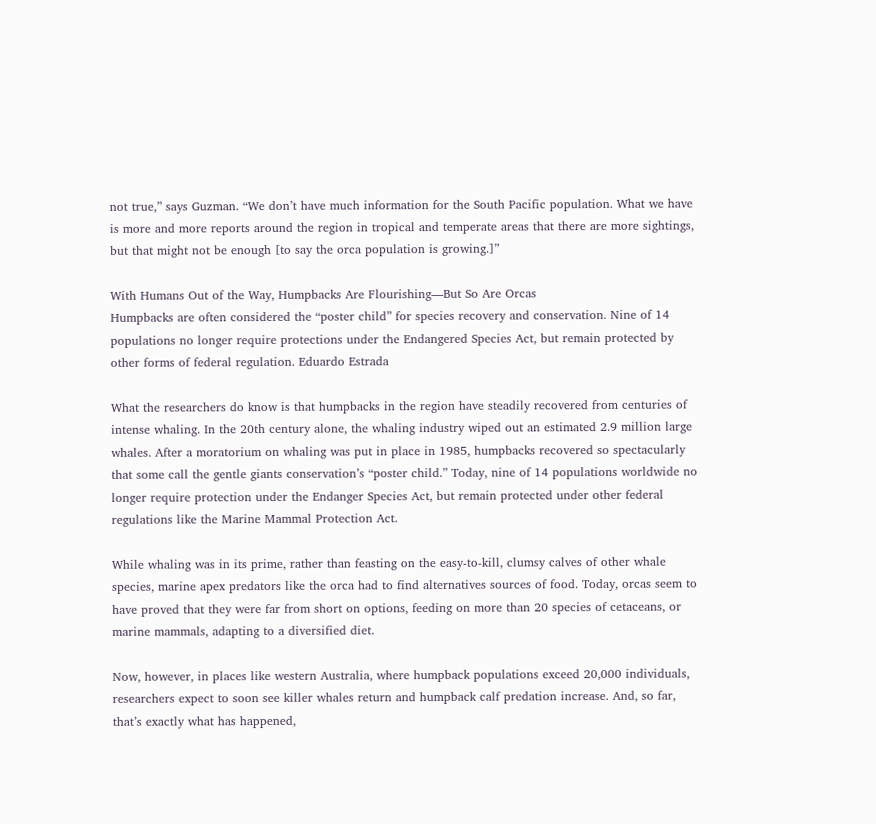not true,” says Guzman. “We don’t have much information for the South Pacific population. What we have is more and more reports around the region in tropical and temperate areas that there are more sightings, but that might not be enough [to say the orca population is growing.]”

With Humans Out of the Way, Humpbacks Are Flourishing—But So Are Orcas
Humpbacks are often considered the “poster child” for species recovery and conservation. Nine of 14 populations no longer require protections under the Endangered Species Act, but remain protected by other forms of federal regulation. Eduardo Estrada

What the researchers do know is that humpbacks in the region have steadily recovered from centuries of intense whaling. In the 20th century alone, the whaling industry wiped out an estimated 2.9 million large whales. After a moratorium on whaling was put in place in 1985, humpbacks recovered so spectacularly that some call the gentle giants conservation’s “poster child.” Today, nine of 14 populations worldwide no longer require protection under the Endanger Species Act, but remain protected under other federal regulations like the Marine Mammal Protection Act.

While whaling was in its prime, rather than feasting on the easy-to-kill, clumsy calves of other whale species, marine apex predators like the orca had to find alternatives sources of food. Today, orcas seem to have proved that they were far from short on options, feeding on more than 20 species of cetaceans, or marine mammals, adapting to a diversified diet.

Now, however, in places like western Australia, where humpback populations exceed 20,000 individuals, researchers expect to soon see killer whales return and humpback calf predation increase. And, so far, that’s exactly what has happened,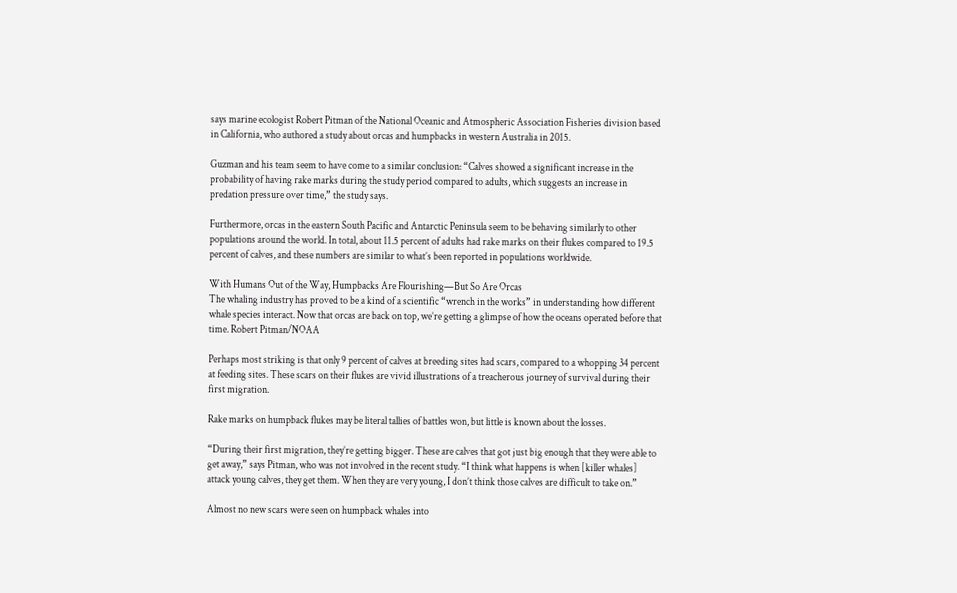says marine ecologist Robert Pitman of the National Oceanic and Atmospheric Association Fisheries division based in California, who authored a study about orcas and humpbacks in western Australia in 2015.

Guzman and his team seem to have come to a similar conclusion: “Calves showed a significant increase in the probability of having rake marks during the study period compared to adults, which suggests an increase in predation pressure over time,” the study says.

Furthermore, orcas in the eastern South Pacific and Antarctic Peninsula seem to be behaving similarly to other populations around the world. In total, about 11.5 percent of adults had rake marks on their flukes compared to 19.5 percent of calves, and these numbers are similar to what’s been reported in populations worldwide.

With Humans Out of the Way, Humpbacks Are Flourishing—But So Are Orcas
The whaling industry has proved to be a kind of a scientific “wrench in the works” in understanding how different whale species interact. Now that orcas are back on top, we’re getting a glimpse of how the oceans operated before that time. Robert Pitman/NOAA

Perhaps most striking is that only 9 percent of calves at breeding sites had scars, compared to a whopping 34 percent at feeding sites. These scars on their flukes are vivid illustrations of a treacherous journey of survival during their first migration.

Rake marks on humpback flukes may be literal tallies of battles won, but little is known about the losses.

“During their first migration, they’re getting bigger. These are calves that got just big enough that they were able to get away,” says Pitman, who was not involved in the recent study. “I think what happens is when [killer whales] attack young calves, they get them. When they are very young, I don’t think those calves are difficult to take on.”

Almost no new scars were seen on humpback whales into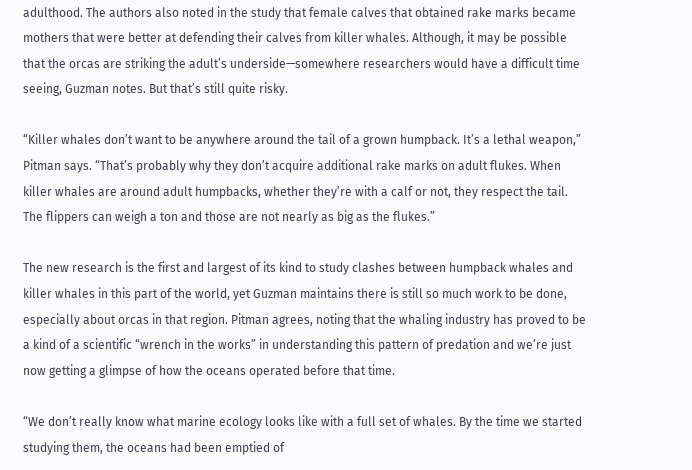adulthood. The authors also noted in the study that female calves that obtained rake marks became mothers that were better at defending their calves from killer whales. Although, it may be possible that the orcas are striking the adult’s underside—somewhere researchers would have a difficult time seeing, Guzman notes. But that’s still quite risky.

“Killer whales don’t want to be anywhere around the tail of a grown humpback. It’s a lethal weapon,” Pitman says. “That’s probably why they don’t acquire additional rake marks on adult flukes. When killer whales are around adult humpbacks, whether they’re with a calf or not, they respect the tail. The flippers can weigh a ton and those are not nearly as big as the flukes.”

The new research is the first and largest of its kind to study clashes between humpback whales and killer whales in this part of the world, yet Guzman maintains there is still so much work to be done, especially about orcas in that region. Pitman agrees, noting that the whaling industry has proved to be a kind of a scientific “wrench in the works” in understanding this pattern of predation and we’re just now getting a glimpse of how the oceans operated before that time.

“We don’t really know what marine ecology looks like with a full set of whales. By the time we started studying them, the oceans had been emptied of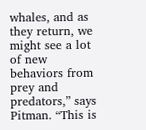whales, and as they return, we might see a lot of new behaviors from prey and predators,” says Pitman. “This is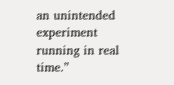an unintended experiment running in real time.”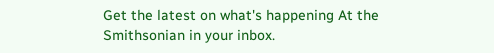Get the latest on what's happening At the Smithsonian in your inbox.